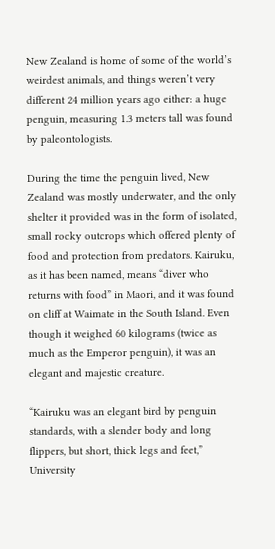New Zealand is home of some of the world’s weirdest animals, and things weren’t very different 24 million years ago either: a huge penguin, measuring 1.3 meters tall was found by paleontologists.

During the time the penguin lived, New Zealand was mostly underwater, and the only shelter it provided was in the form of isolated, small rocky outcrops which offered plenty of food and protection from predators. Kairuku, as it has been named, means “diver who returns with food” in Maori, and it was found on cliff at Waimate in the South Island. Even though it weighed 60 kilograms (twice as much as the Emperor penguin), it was an elegant and majestic creature.

“Kairuku was an elegant bird by penguin standards, with a slender body and long flippers, but short, thick legs and feet,” University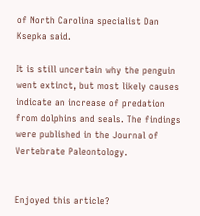of North Carolina specialist Dan Ksepka said.

It is still uncertain why the penguin went extinct, but most likely causes indicate an increase of predation from dolphins and seals. The findings were published in the Journal of Vertebrate Paleontology.


Enjoyed this article?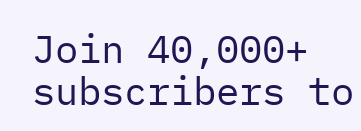Join 40,000+ subscribers to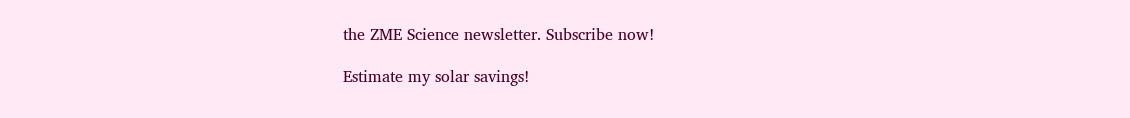the ZME Science newsletter. Subscribe now!

Estimate my solar savings!